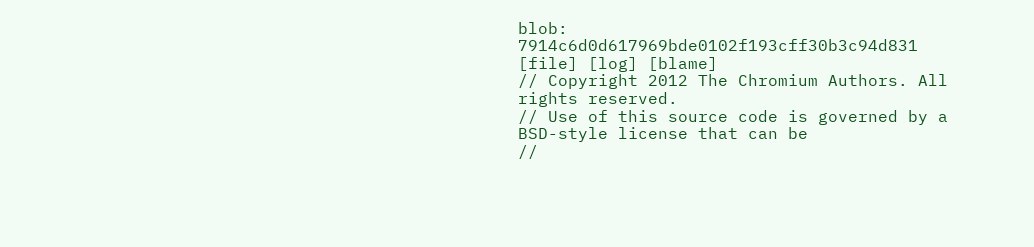blob: 7914c6d0d617969bde0102f193cff30b3c94d831 [file] [log] [blame]
// Copyright 2012 The Chromium Authors. All rights reserved.
// Use of this source code is governed by a BSD-style license that can be
//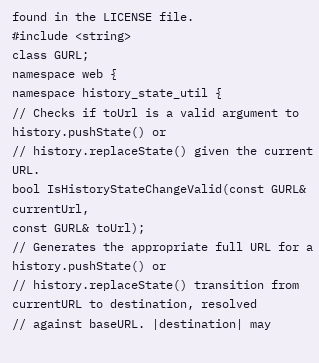found in the LICENSE file.
#include <string>
class GURL;
namespace web {
namespace history_state_util {
// Checks if toUrl is a valid argument to history.pushState() or
// history.replaceState() given the current URL.
bool IsHistoryStateChangeValid(const GURL& currentUrl,
const GURL& toUrl);
// Generates the appropriate full URL for a history.pushState() or
// history.replaceState() transition from currentURL to destination, resolved
// against baseURL. |destination| may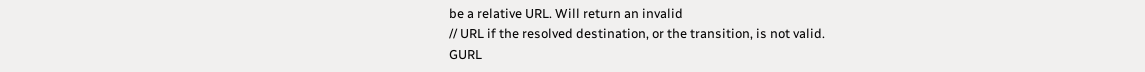be a relative URL. Will return an invalid
// URL if the resolved destination, or the transition, is not valid.
GURL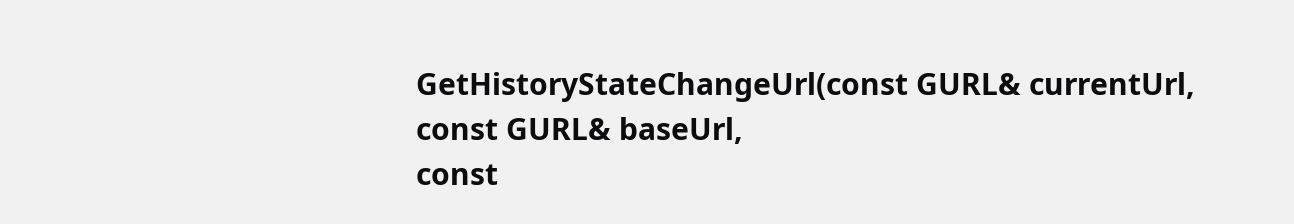GetHistoryStateChangeUrl(const GURL& currentUrl,
const GURL& baseUrl,
const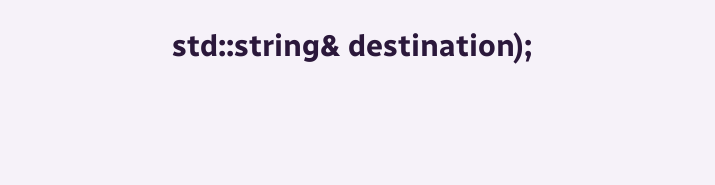std::string& destination);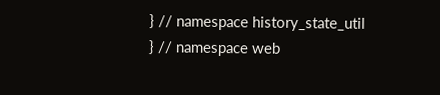} // namespace history_state_util
} // namespace web